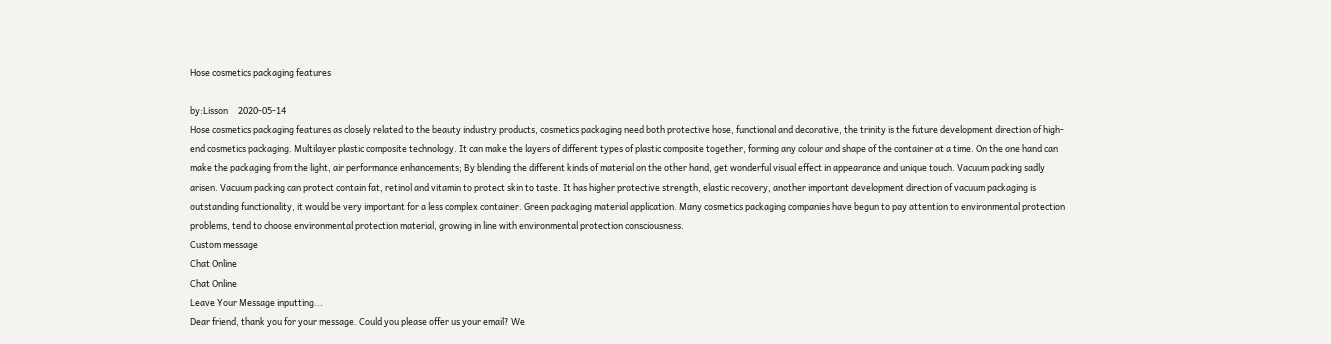Hose cosmetics packaging features

by:Lisson     2020-05-14
Hose cosmetics packaging features as closely related to the beauty industry products, cosmetics packaging need both protective hose, functional and decorative, the trinity is the future development direction of high-end cosmetics packaging. Multilayer plastic composite technology. It can make the layers of different types of plastic composite together, forming any colour and shape of the container at a time. On the one hand can make the packaging from the light, air performance enhancements; By blending the different kinds of material on the other hand, get wonderful visual effect in appearance and unique touch. Vacuum packing sadly arisen. Vacuum packing can protect contain fat, retinol and vitamin to protect skin to taste. It has higher protective strength, elastic recovery, another important development direction of vacuum packaging is outstanding functionality, it would be very important for a less complex container. Green packaging material application. Many cosmetics packaging companies have begun to pay attention to environmental protection problems, tend to choose environmental protection material, growing in line with environmental protection consciousness.
Custom message
Chat Online
Chat Online
Leave Your Message inputting...
Dear friend, thank you for your message. Could you please offer us your email? We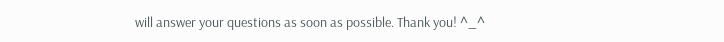will answer your questions as soon as possible. Thank you! ^_^